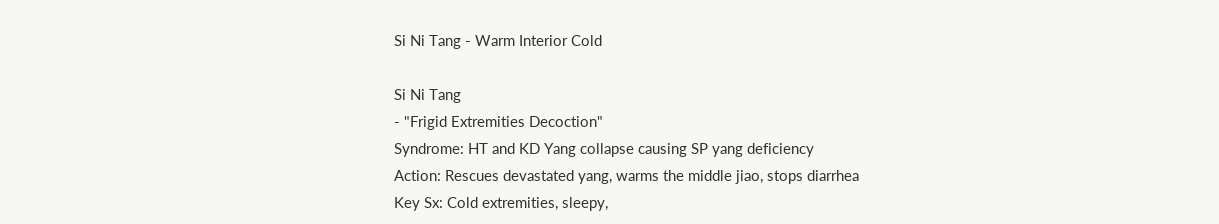Si Ni Tang - Warm Interior Cold

Si Ni Tang
- "Frigid Extremities Decoction"
Syndrome: HT and KD Yang collapse causing SP yang deficiency
Action: Rescues devastated yang, warms the middle jiao, stops diarrhea
Key Sx: Cold extremities, sleepy,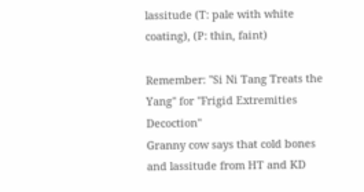lassitude (T: pale with white coating), (P: thin, faint)

Remember: "Si Ni Tang Treats the Yang" for "Frigid Extremities Decoction"
Granny cow says that cold bones and lassitude from HT and KD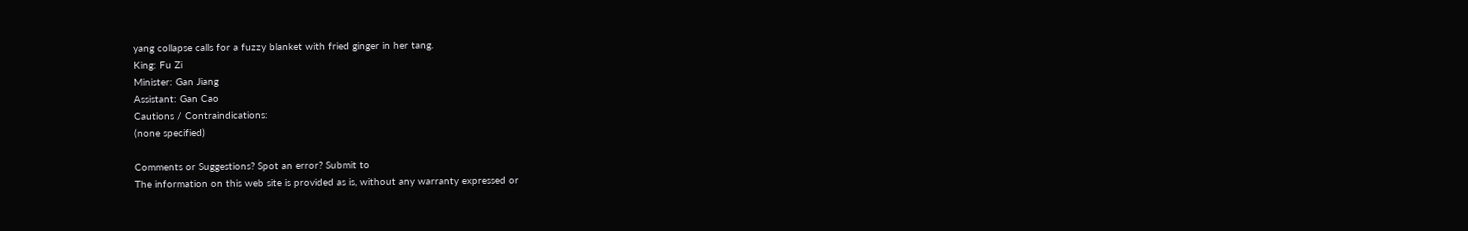yang collapse calls for a fuzzy blanket with fried ginger in her tang.
King: Fu Zi
Minister: Gan Jiang
Assistant: Gan Cao
Cautions / Contraindications:
(none specified)

Comments or Suggestions? Spot an error? Submit to
The information on this web site is provided as is, without any warranty expressed or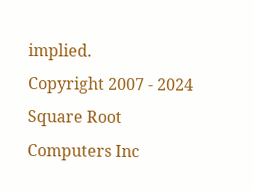implied.
Copyright 2007 - 2024 Square Root Computers Inc